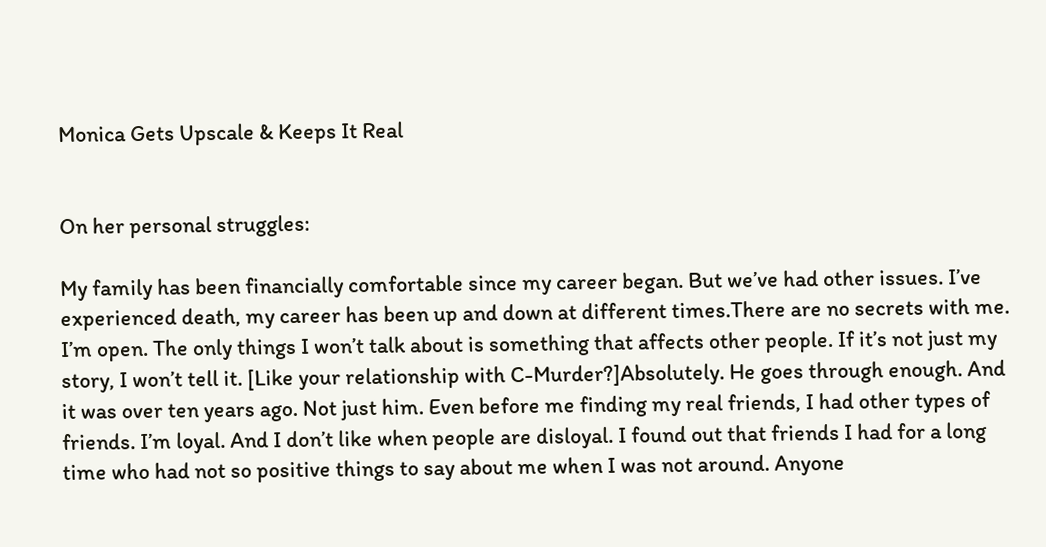Monica Gets Upscale & Keeps It Real


On her personal struggles:

My family has been financially comfortable since my career began. But we’ve had other issues. I’ve experienced death, my career has been up and down at different times.There are no secrets with me. I’m open. The only things I won’t talk about is something that affects other people. If it’s not just my story, I won’t tell it. [Like your relationship with C-Murder?]Absolutely. He goes through enough. And it was over ten years ago. Not just him. Even before me finding my real friends, I had other types of friends. I’m loyal. And I don’t like when people are disloyal. I found out that friends I had for a long time who had not so positive things to say about me when I was not around. Anyone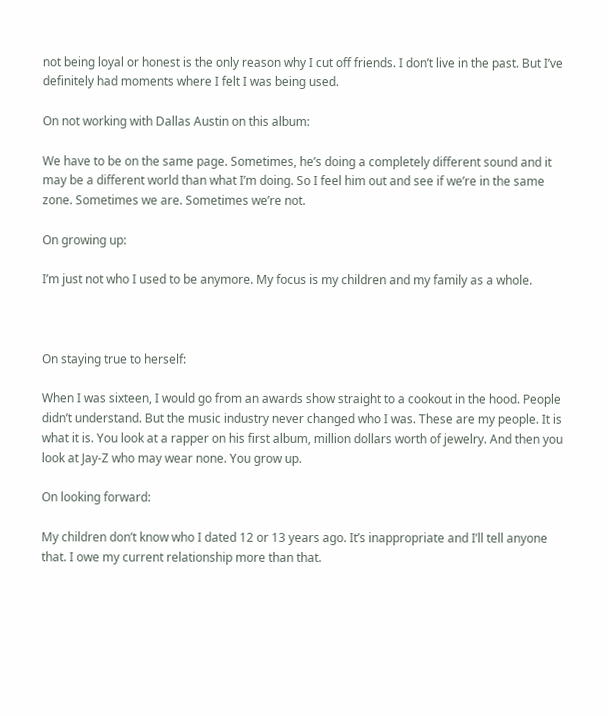not being loyal or honest is the only reason why I cut off friends. I don’t live in the past. But I’ve definitely had moments where I felt I was being used.

On not working with Dallas Austin on this album:

We have to be on the same page. Sometimes, he’s doing a completely different sound and it may be a different world than what I’m doing. So I feel him out and see if we’re in the same zone. Sometimes we are. Sometimes we’re not.

On growing up:

I’m just not who I used to be anymore. My focus is my children and my family as a whole.



On staying true to herself:

When I was sixteen, I would go from an awards show straight to a cookout in the hood. People didn’t understand. But the music industry never changed who I was. These are my people. It is what it is. You look at a rapper on his first album, million dollars worth of jewelry. And then you look at Jay-Z who may wear none. You grow up.

On looking forward:

My children don’t know who I dated 12 or 13 years ago. It’s inappropriate and I’ll tell anyone that. I owe my current relationship more than that.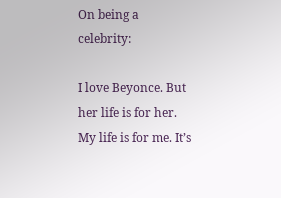On being a celebrity:

I love Beyonce. But her life is for her. My life is for me. It’s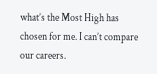what’s the Most High has chosen for me. I can’t compare our careers.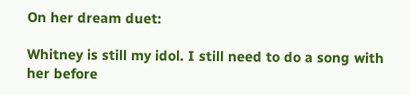On her dream duet:

Whitney is still my idol. I still need to do a song with her before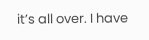it’s all over. I have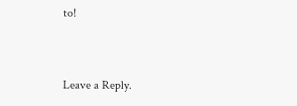to!


Leave a Reply.